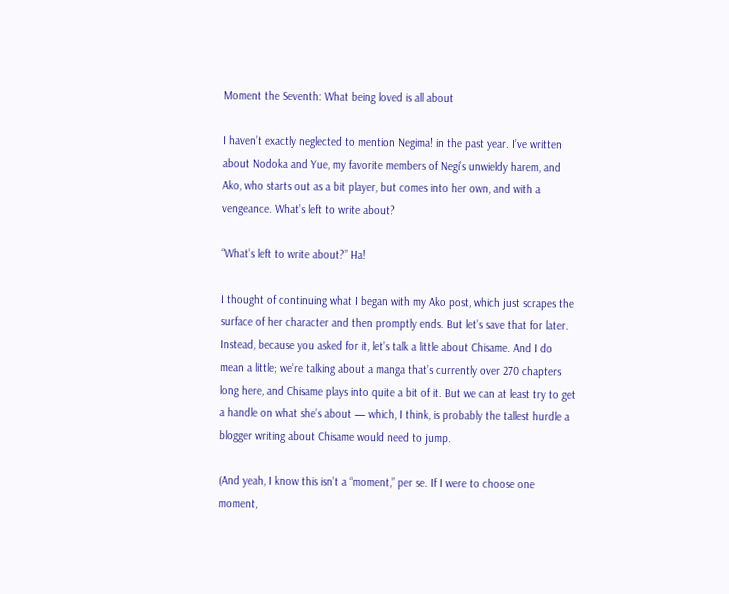Moment the Seventh: What being loved is all about

I haven’t exactly neglected to mention Negima! in the past year. I’ve written about Nodoka and Yue, my favorite members of Negi’s unwieldy harem, and Ako, who starts out as a bit player, but comes into her own, and with a vengeance. What’s left to write about?

“What’s left to write about?” Ha!

I thought of continuing what I began with my Ako post, which just scrapes the surface of her character and then promptly ends. But let’s save that for later. Instead, because you asked for it, let’s talk a little about Chisame. And I do mean a little; we’re talking about a manga that’s currently over 270 chapters long here, and Chisame plays into quite a bit of it. But we can at least try to get a handle on what she’s about — which, I think, is probably the tallest hurdle a blogger writing about Chisame would need to jump.

(And yeah, I know this isn’t a “moment,” per se. If I were to choose one moment,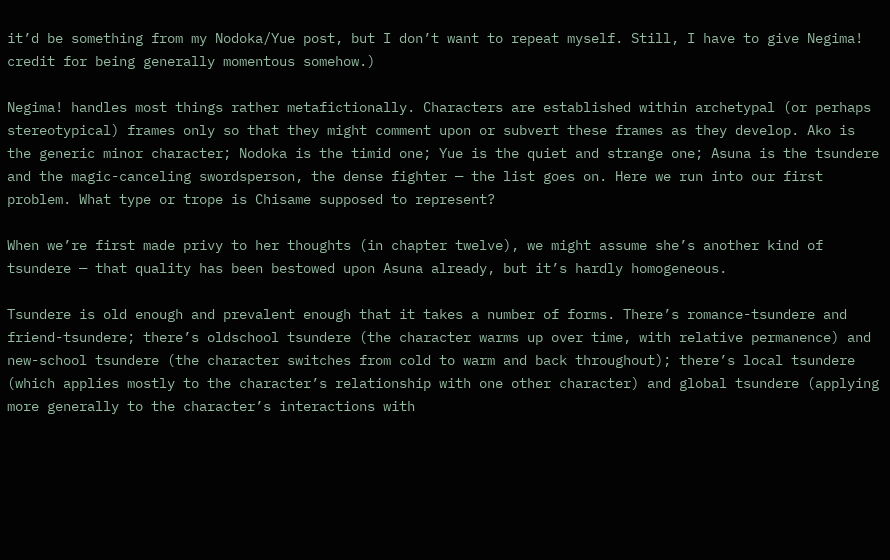it’d be something from my Nodoka/Yue post, but I don’t want to repeat myself. Still, I have to give Negima! credit for being generally momentous somehow.)

Negima! handles most things rather metafictionally. Characters are established within archetypal (or perhaps stereotypical) frames only so that they might comment upon or subvert these frames as they develop. Ako is the generic minor character; Nodoka is the timid one; Yue is the quiet and strange one; Asuna is the tsundere and the magic-canceling swordsperson, the dense fighter — the list goes on. Here we run into our first problem. What type or trope is Chisame supposed to represent?

When we’re first made privy to her thoughts (in chapter twelve), we might assume she’s another kind of tsundere — that quality has been bestowed upon Asuna already, but it’s hardly homogeneous.

Tsundere is old enough and prevalent enough that it takes a number of forms. There’s romance-tsundere and friend-tsundere; there’s oldschool tsundere (the character warms up over time, with relative permanence) and new-school tsundere (the character switches from cold to warm and back throughout); there’s local tsundere (which applies mostly to the character’s relationship with one other character) and global tsundere (applying more generally to the character’s interactions with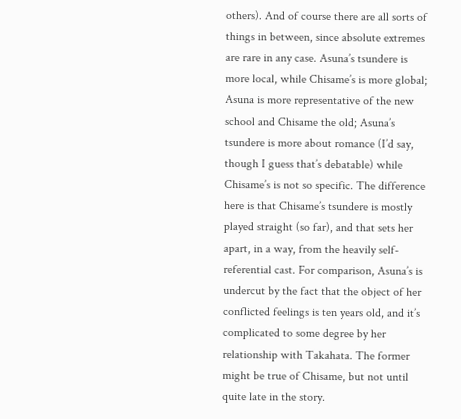others). And of course there are all sorts of things in between, since absolute extremes are rare in any case. Asuna’s tsundere is more local, while Chisame’s is more global; Asuna is more representative of the new school and Chisame the old; Asuna’s tsundere is more about romance (I’d say, though I guess that’s debatable) while Chisame’s is not so specific. The difference here is that Chisame’s tsundere is mostly played straight (so far), and that sets her apart, in a way, from the heavily self-referential cast. For comparison, Asuna’s is undercut by the fact that the object of her conflicted feelings is ten years old, and it’s complicated to some degree by her relationship with Takahata. The former might be true of Chisame, but not until quite late in the story.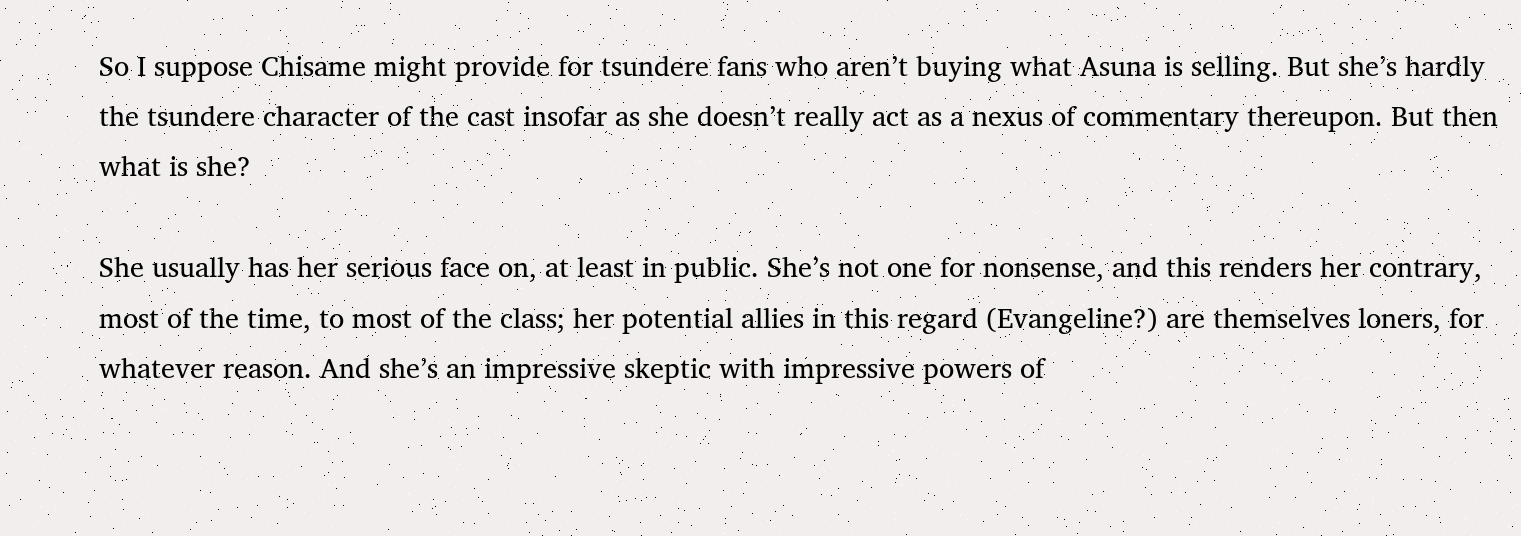So I suppose Chisame might provide for tsundere fans who aren’t buying what Asuna is selling. But she’s hardly the tsundere character of the cast insofar as she doesn’t really act as a nexus of commentary thereupon. But then what is she?

She usually has her serious face on, at least in public. She’s not one for nonsense, and this renders her contrary, most of the time, to most of the class; her potential allies in this regard (Evangeline?) are themselves loners, for whatever reason. And she’s an impressive skeptic with impressive powers of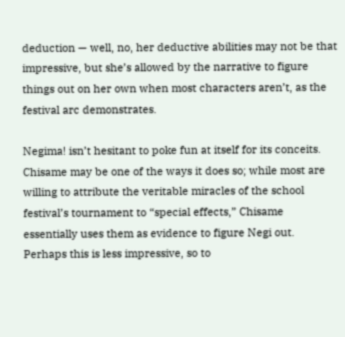deduction — well, no, her deductive abilities may not be that impressive, but she’s allowed by the narrative to figure things out on her own when most characters aren’t, as the festival arc demonstrates.

Negima! isn’t hesitant to poke fun at itself for its conceits. Chisame may be one of the ways it does so; while most are willing to attribute the veritable miracles of the school festival’s tournament to “special effects,” Chisame essentially uses them as evidence to figure Negi out. Perhaps this is less impressive, so to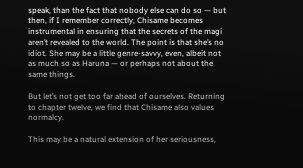speak, than the fact that nobody else can do so — but then, if I remember correctly, Chisame becomes instrumental in ensuring that the secrets of the magi aren’t revealed to the world. The point is that she’s no idiot. She may be a little genre-savvy, even, albeit not as much so as Haruna — or perhaps not about the same things.

But let’s not get too far ahead of ourselves. Returning to chapter twelve, we find that Chisame also values normalcy.

This may be a natural extension of her seriousness,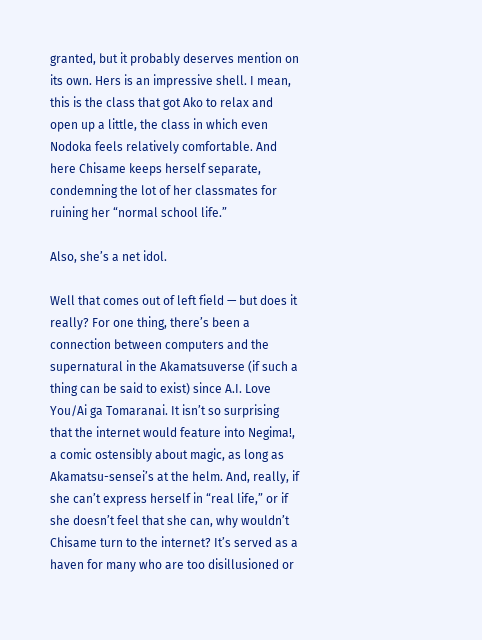granted, but it probably deserves mention on its own. Hers is an impressive shell. I mean, this is the class that got Ako to relax and open up a little, the class in which even Nodoka feels relatively comfortable. And here Chisame keeps herself separate, condemning the lot of her classmates for ruining her “normal school life.”

Also, she’s a net idol.

Well that comes out of left field — but does it really? For one thing, there’s been a connection between computers and the supernatural in the Akamatsuverse (if such a thing can be said to exist) since A.I. Love You/Ai ga Tomaranai. It isn’t so surprising that the internet would feature into Negima!, a comic ostensibly about magic, as long as Akamatsu-sensei’s at the helm. And, really, if she can’t express herself in “real life,” or if she doesn’t feel that she can, why wouldn’t Chisame turn to the internet? It’s served as a haven for many who are too disillusioned or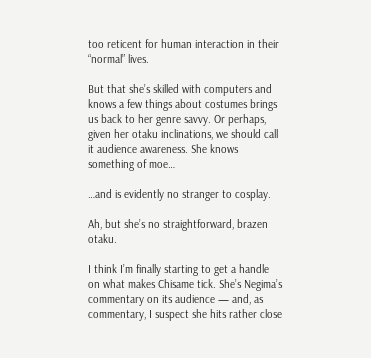too reticent for human interaction in their “normal” lives.

But that she’s skilled with computers and knows a few things about costumes brings us back to her genre savvy. Or perhaps, given her otaku inclinations, we should call it audience awareness. She knows something of moe…

…and is evidently no stranger to cosplay.

Ah, but she’s no straightforward, brazen otaku.

I think I’m finally starting to get a handle on what makes Chisame tick. She’s Negima’s commentary on its audience — and, as commentary, I suspect she hits rather close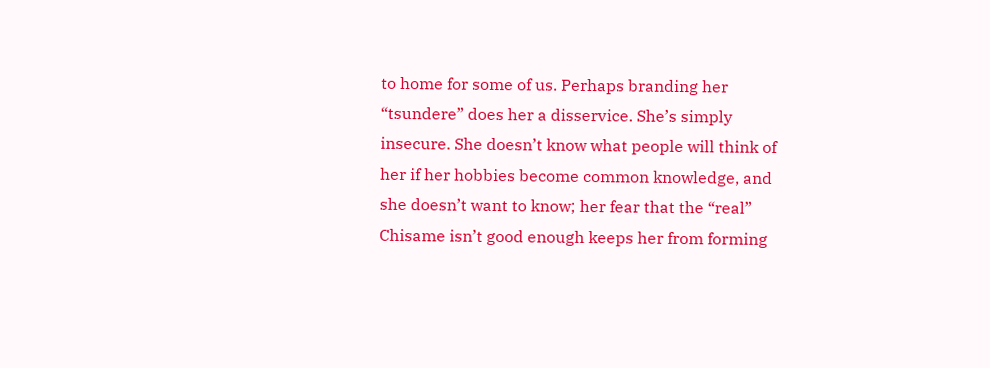to home for some of us. Perhaps branding her “tsundere” does her a disservice. She’s simply insecure. She doesn’t know what people will think of her if her hobbies become common knowledge, and she doesn’t want to know; her fear that the “real” Chisame isn’t good enough keeps her from forming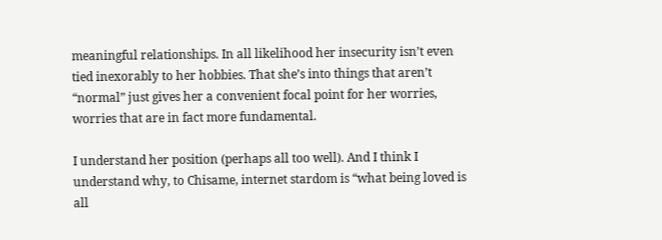meaningful relationships. In all likelihood her insecurity isn’t even tied inexorably to her hobbies. That she’s into things that aren’t “normal” just gives her a convenient focal point for her worries, worries that are in fact more fundamental.

I understand her position (perhaps all too well). And I think I understand why, to Chisame, internet stardom is “what being loved is all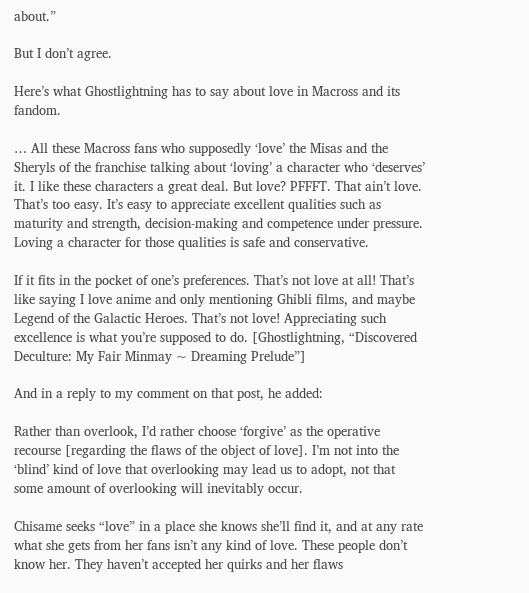about.”

But I don’t agree.

Here’s what Ghostlightning has to say about love in Macross and its fandom.

… All these Macross fans who supposedly ‘love’ the Misas and the Sheryls of the franchise talking about ‘loving’ a character who ‘deserves’ it. I like these characters a great deal. But love? PFFFT. That ain’t love. That’s too easy. It’s easy to appreciate excellent qualities such as maturity and strength, decision-making and competence under pressure. Loving a character for those qualities is safe and conservative.

If it fits in the pocket of one’s preferences. That’s not love at all! That’s like saying I love anime and only mentioning Ghibli films, and maybe Legend of the Galactic Heroes. That’s not love! Appreciating such excellence is what you’re supposed to do. [Ghostlightning, “Discovered Deculture: My Fair Minmay ~ Dreaming Prelude”]

And in a reply to my comment on that post, he added:

Rather than overlook, I’d rather choose ‘forgive’ as the operative recourse [regarding the flaws of the object of love]. I’m not into the ‘blind’ kind of love that overlooking may lead us to adopt, not that some amount of overlooking will inevitably occur.

Chisame seeks “love” in a place she knows she’ll find it, and at any rate what she gets from her fans isn’t any kind of love. These people don’t know her. They haven’t accepted her quirks and her flaws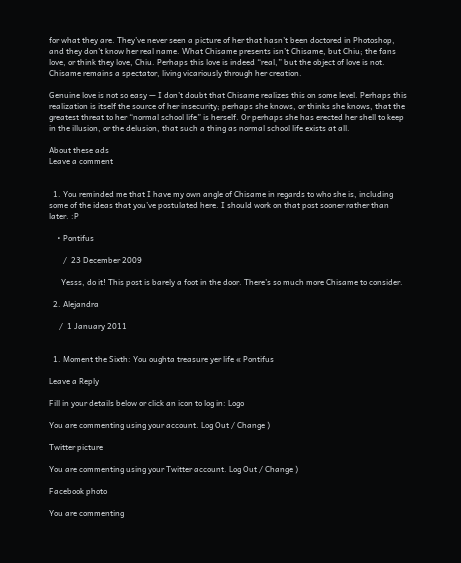for what they are. They’ve never seen a picture of her that hasn’t been doctored in Photoshop, and they don’t know her real name. What Chisame presents isn’t Chisame, but Chiu; the fans love, or think they love, Chiu. Perhaps this love is indeed “real,” but the object of love is not. Chisame remains a spectator, living vicariously through her creation.

Genuine love is not so easy — I don’t doubt that Chisame realizes this on some level. Perhaps this realization is itself the source of her insecurity; perhaps she knows, or thinks she knows, that the greatest threat to her “normal school life” is herself. Or perhaps she has erected her shell to keep in the illusion, or the delusion, that such a thing as normal school life exists at all.

About these ads
Leave a comment


  1. You reminded me that I have my own angle of Chisame in regards to who she is, including some of the ideas that you’ve postulated here. I should work on that post sooner rather than later. :P

    • Pontifus

       /  23 December 2009

      Yesss, do it! This post is barely a foot in the door. There’s so much more Chisame to consider.

  2. Alejandra

     /  1 January 2011


  1. Moment the Sixth: You oughta treasure yer life « Pontifus

Leave a Reply

Fill in your details below or click an icon to log in: Logo

You are commenting using your account. Log Out / Change )

Twitter picture

You are commenting using your Twitter account. Log Out / Change )

Facebook photo

You are commenting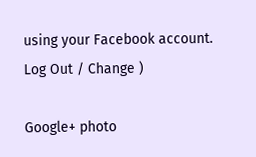using your Facebook account. Log Out / Change )

Google+ photo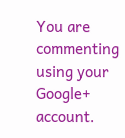You are commenting using your Google+ account.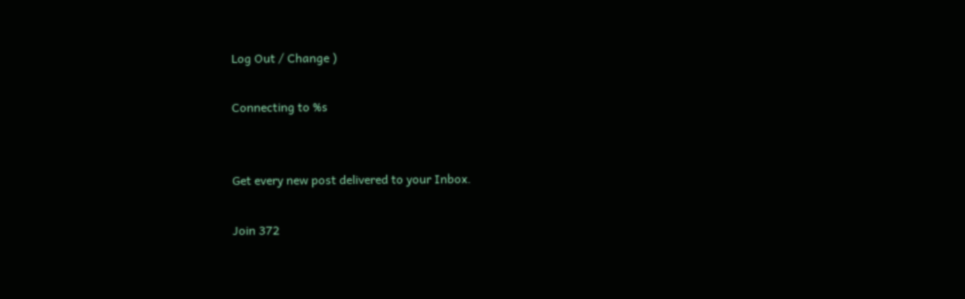Log Out / Change )

Connecting to %s


Get every new post delivered to your Inbox.

Join 372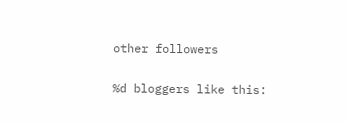other followers

%d bloggers like this: